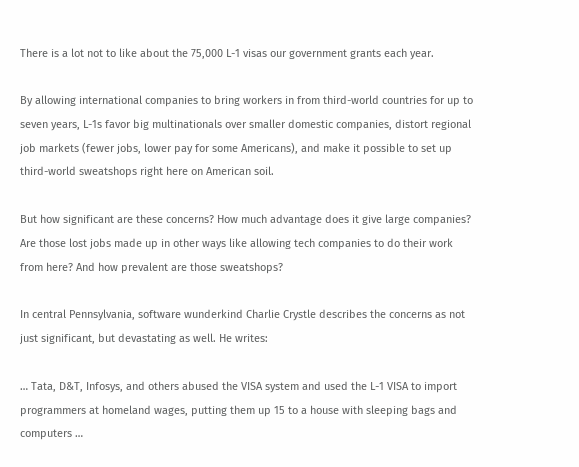There is a lot not to like about the 75,000 L-1 visas our government grants each year.

By allowing international companies to bring workers in from third-world countries for up to seven years, L-1s favor big multinationals over smaller domestic companies, distort regional job markets (fewer jobs, lower pay for some Americans), and make it possible to set up third-world sweatshops right here on American soil.

But how significant are these concerns? How much advantage does it give large companies? Are those lost jobs made up in other ways like allowing tech companies to do their work from here? And how prevalent are those sweatshops?

In central Pennsylvania, software wunderkind Charlie Crystle describes the concerns as not just significant, but devastating as well. He writes:

… Tata, D&T, Infosys, and others abused the VISA system and used the L-1 VISA to import programmers at homeland wages, putting them up 15 to a house with sleeping bags and computers …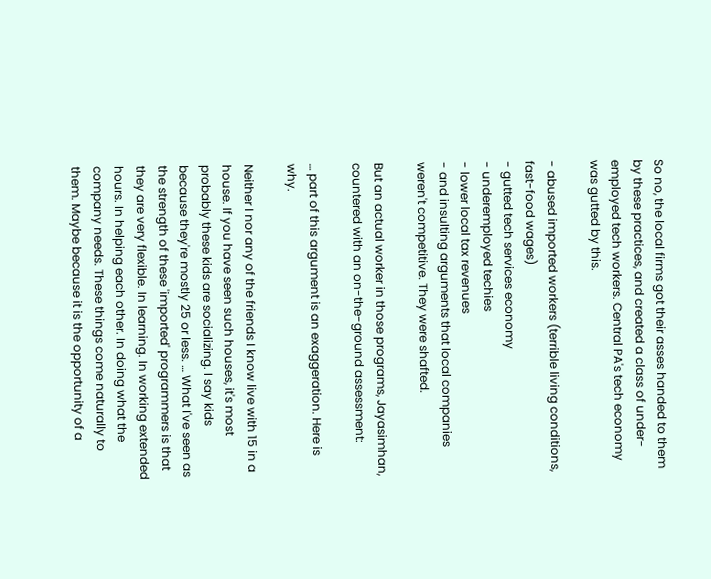So no, the local firms got their asses handed to them by these practices, and created a class of under-employed tech workers. Central PA's tech economy was gutted by this.

- abused imported workers (terrible living conditions, fast-food wages)
- gutted tech services economy
- underemployed techies
- lower local tax revenues
- and insulting arguments that local companies weren't competitive. They were shafted.

But an actual worker in those programs, Jayasimhan, countered with an on-the-ground assessment:

… part of this argument is an exaggeration. Here is why.

Neither I nor any of the friends I know live with 15 in a house. If you have seen such houses, it's most probably these kids are socializing. I say kids because they're mostly 25 or less. … What I've seen as the strength of these 'imported' programmers is that they are very flexible. In learning. In working extended hours. In helping each other. In doing what the company needs. These things come naturally to them. Maybe because it is the opportunity of a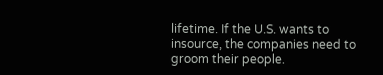lifetime. If the U.S. wants to insource, the companies need to groom their people.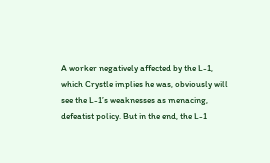A worker negatively affected by the L-1, which Crystle implies he was, obviously will see the L-1’s weaknesses as menacing, defeatist policy. But in the end, the L-1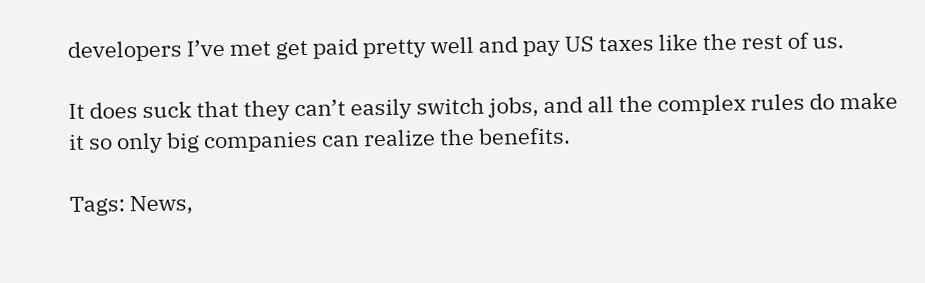developers I’ve met get paid pretty well and pay US taxes like the rest of us.

It does suck that they can’t easily switch jobs, and all the complex rules do make it so only big companies can realize the benefits.

Tags: News,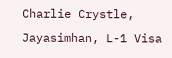Charlie Crystle, Jayasimhan, L-1 Visa